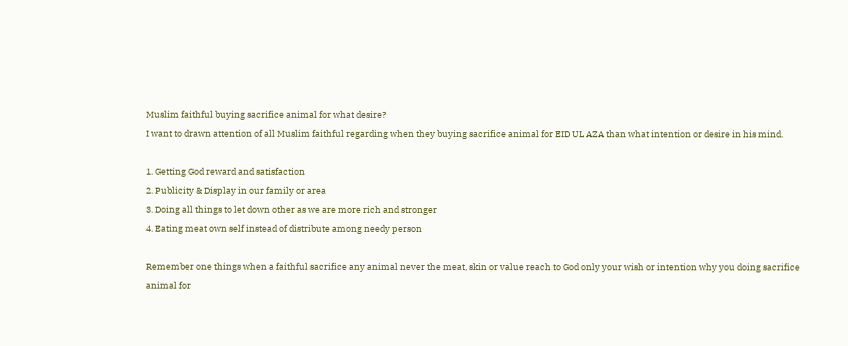Muslim faithful buying sacrifice animal for what desire?
I want to drawn attention of all Muslim faithful regarding when they buying sacrifice animal for EID UL AZA than what intention or desire in his mind.

1. Getting God reward and satisfaction
2. Publicity & Display in our family or area
3. Doing all things to let down other as we are more rich and stronger
4. Eating meat own self instead of distribute among needy person

Remember one things when a faithful sacrifice any animal never the meat, skin or value reach to God only your wish or intention why you doing sacrifice animal for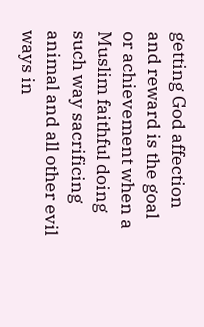getting God affection and reward is the goal or achievement when a Muslim faithful doing such way sacrificing animal and all other evil ways in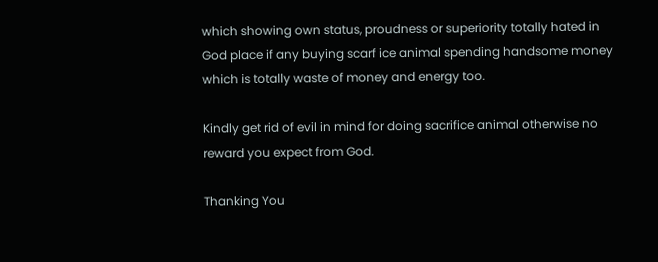which showing own status, proudness or superiority totally hated in God place if any buying scarf ice animal spending handsome money which is totally waste of money and energy too.

Kindly get rid of evil in mind for doing sacrifice animal otherwise no reward you expect from God.

Thanking You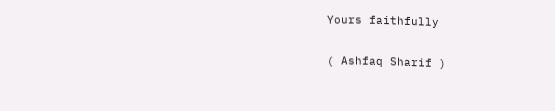Yours faithfully

( Ashfaq Sharif )